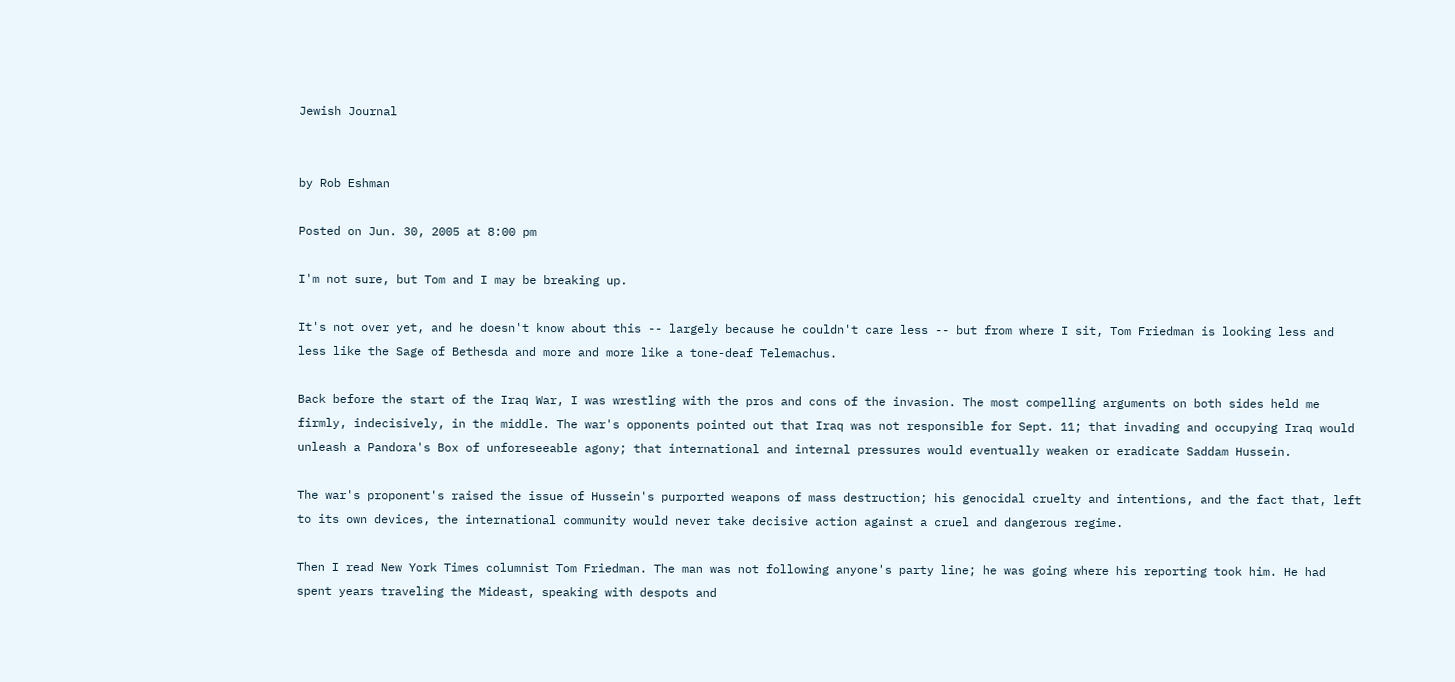Jewish Journal


by Rob Eshman

Posted on Jun. 30, 2005 at 8:00 pm

I'm not sure, but Tom and I may be breaking up.

It's not over yet, and he doesn't know about this -- largely because he couldn't care less -- but from where I sit, Tom Friedman is looking less and less like the Sage of Bethesda and more and more like a tone-deaf Telemachus.

Back before the start of the Iraq War, I was wrestling with the pros and cons of the invasion. The most compelling arguments on both sides held me firmly, indecisively, in the middle. The war's opponents pointed out that Iraq was not responsible for Sept. 11; that invading and occupying Iraq would unleash a Pandora's Box of unforeseeable agony; that international and internal pressures would eventually weaken or eradicate Saddam Hussein.

The war's proponent's raised the issue of Hussein's purported weapons of mass destruction; his genocidal cruelty and intentions, and the fact that, left to its own devices, the international community would never take decisive action against a cruel and dangerous regime.

Then I read New York Times columnist Tom Friedman. The man was not following anyone's party line; he was going where his reporting took him. He had spent years traveling the Mideast, speaking with despots and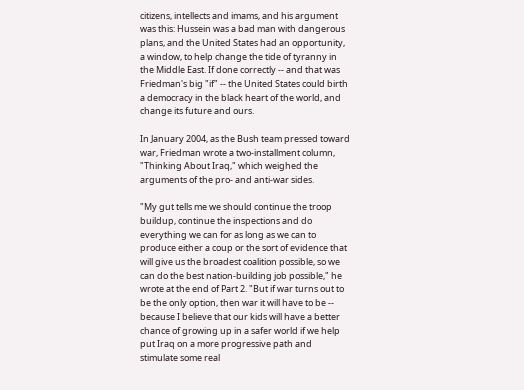citizens, intellects and imams, and his argument was this: Hussein was a bad man with dangerous plans, and the United States had an opportunity, a window, to help change the tide of tyranny in the Middle East. If done correctly -- and that was Friedman's big "if" -- the United States could birth a democracy in the black heart of the world, and change its future and ours.

In January 2004, as the Bush team pressed toward war, Friedman wrote a two-installment column, "Thinking About Iraq," which weighed the arguments of the pro- and anti-war sides.

"My gut tells me we should continue the troop buildup, continue the inspections and do everything we can for as long as we can to produce either a coup or the sort of evidence that will give us the broadest coalition possible, so we can do the best nation-building job possible," he wrote at the end of Part 2. "But if war turns out to be the only option, then war it will have to be -- because I believe that our kids will have a better chance of growing up in a safer world if we help put Iraq on a more progressive path and stimulate some real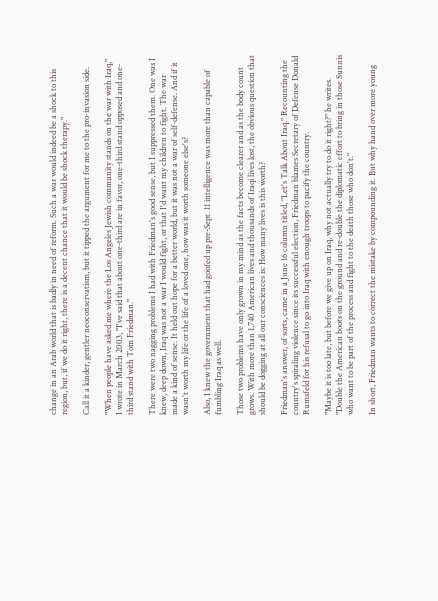change in an Arab world that is badly in need of reform. Such a war would indeed be a shock to this region, but, if we do it right, there is a decent chance that it would be shock therapy."

Call it a kinder, gentler neoconservatism, but it tipped the argument for me to the pro-invasion side.

"When people have asked me where the Los Angeles Jewish community stands on the war with Iraq," I wrote in March 2003, "I've said that about one-third are in favor, one-third stand opposed and one-third stand with Tom Friedman."

There were two nagging problems I had with Friedman's good sense, but I suppressed them. One was I knew, deep down, Iraq was not a war I would fight, or that I'd want my children to fight. The war made a kind of sense. It held out hope for a better world, but it was not a war of self-defense. And if it wasn't worth my life or the life of a loved one, how was it worth someone else's?

Also, I knew the government that had goofed up pre-Sept. 11 intelligence was more than capable of fumbling Iraq as well.

Those two problems have only grown in my mind as the facts become clearer and as the body count grows. With more than 1,740 American lives and thousands of Iraqi lives lost, the obvious question that should be dogging at all our consciences is: How many lives is this worth?

Friedman's answer, of sorts, came in a June 16 column titled, "Let's Talk About Iraq." Recounting the country's spiraling violence since its successful election, Friedman blames Secretary of Defense Donald Rumsfeld for his refusal to go into Iraq with enough troops to pacify the country.

"Maybe it is too late, but before we give up on Iraq, why not actually try to do it right?" he writes. "Double the American boots on the ground and re-double the diplomatic effort to bring in those Sunnis who want to be part of the process and fight to the death those who don't."

In short, Friedman wants to correct the mistake by compounding it. But why hand over more young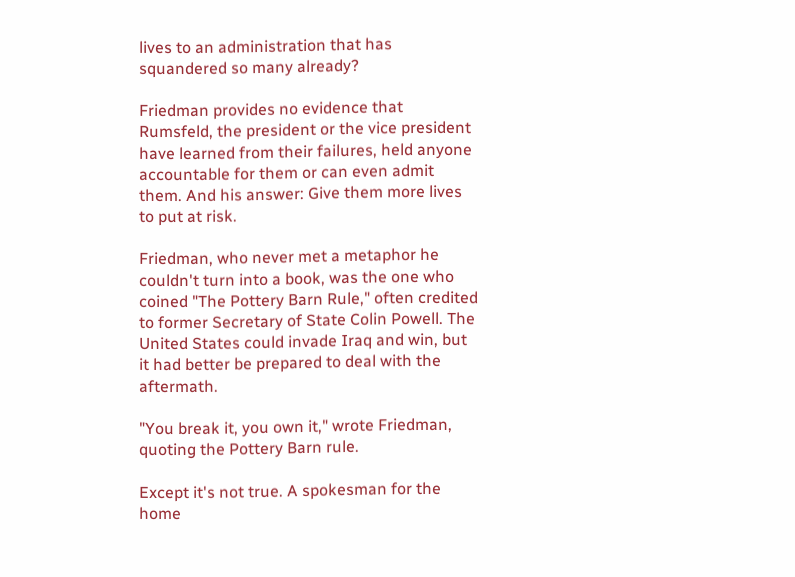lives to an administration that has squandered so many already?

Friedman provides no evidence that Rumsfeld, the president or the vice president have learned from their failures, held anyone accountable for them or can even admit them. And his answer: Give them more lives to put at risk.

Friedman, who never met a metaphor he couldn't turn into a book, was the one who coined "The Pottery Barn Rule," often credited to former Secretary of State Colin Powell. The United States could invade Iraq and win, but it had better be prepared to deal with the aftermath.

"You break it, you own it," wrote Friedman, quoting the Pottery Barn rule.

Except it's not true. A spokesman for the home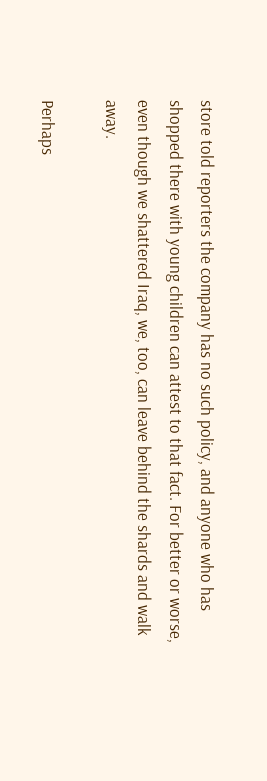store told reporters the company has no such policy, and anyone who has shopped there with young children can attest to that fact. For better or worse, even though we shattered Iraq, we, too, can leave behind the shards and walk away.

Perhaps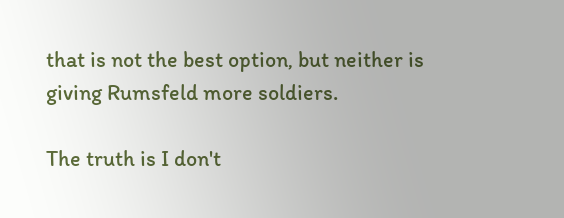that is not the best option, but neither is giving Rumsfeld more soldiers.

The truth is I don't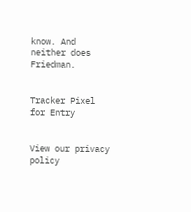know. And neither does Friedman.


Tracker Pixel for Entry


View our privacy policy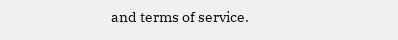and terms of service.